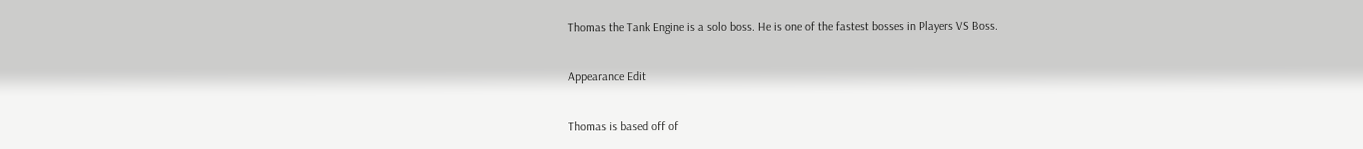Thomas the Tank Engine is a solo boss. He is one of the fastest bosses in Players VS Boss.

Appearance Edit

Thomas is based off of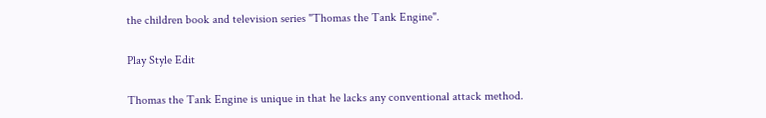the children book and television series "Thomas the Tank Engine".

Play Style Edit

Thomas the Tank Engine is unique in that he lacks any conventional attack method.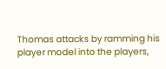Thomas attacks by ramming his player model into the players,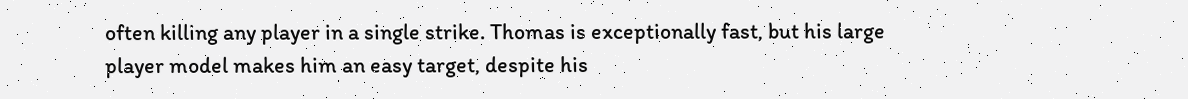often killing any player in a single strike. Thomas is exceptionally fast, but his large player model makes him an easy target, despite his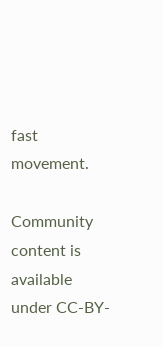fast movement.

Community content is available under CC-BY-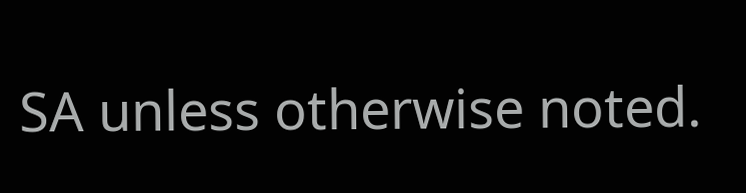SA unless otherwise noted.